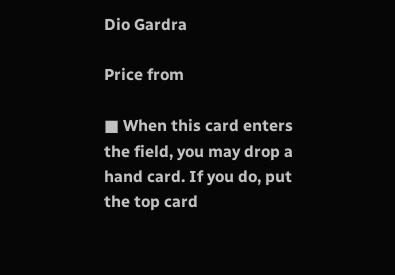Dio Gardra

Price from

■ When this card enters the field, you may drop a hand card. If you do, put the top card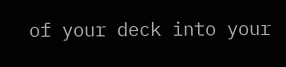of your deck into your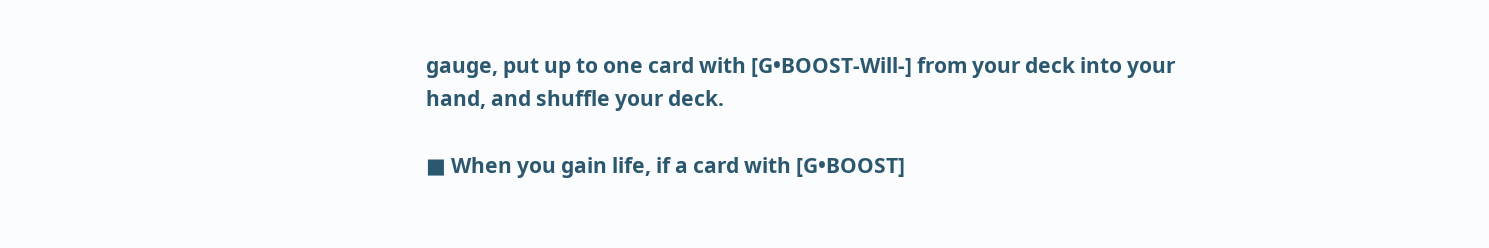gauge, put up to one card with [G•BOOST-Will-] from your deck into your hand, and shuffle your deck.

■ When you gain life, if a card with [G•BOOST]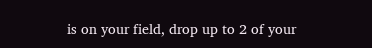is on your field, drop up to 2 of your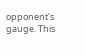opponent's gauge. This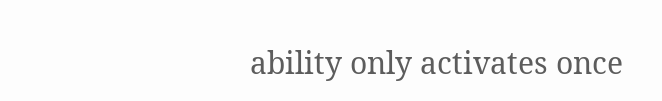ability only activates once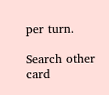per turn.

Search other card